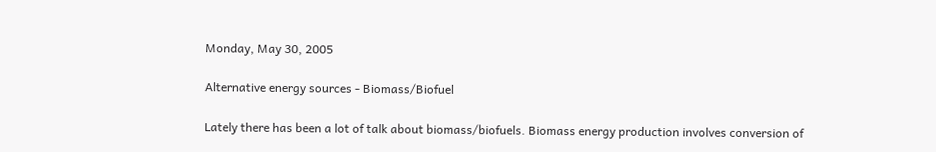Monday, May 30, 2005

Alternative energy sources - Biomass/Biofuel

Lately there has been a lot of talk about biomass/biofuels. Biomass energy production involves conversion of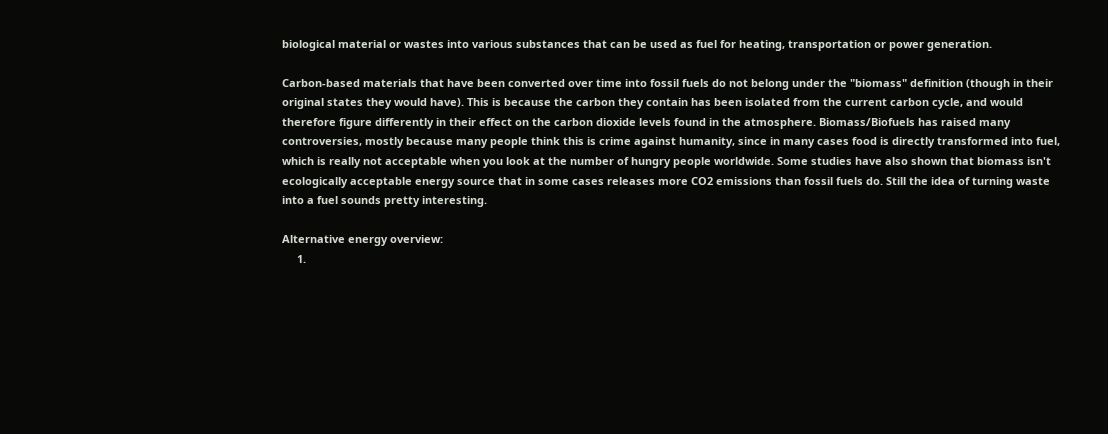biological material or wastes into various substances that can be used as fuel for heating, transportation or power generation.

Carbon-based materials that have been converted over time into fossil fuels do not belong under the "biomass" definition (though in their original states they would have). This is because the carbon they contain has been isolated from the current carbon cycle, and would therefore figure differently in their effect on the carbon dioxide levels found in the atmosphere. Biomass/Biofuels has raised many controversies, mostly because many people think this is crime against humanity, since in many cases food is directly transformed into fuel, which is really not acceptable when you look at the number of hungry people worldwide. Some studies have also shown that biomass isn't ecologically acceptable energy source that in some cases releases more CO2 emissions than fossil fuels do. Still the idea of turning waste into a fuel sounds pretty interesting.

Alternative energy overview:
     1.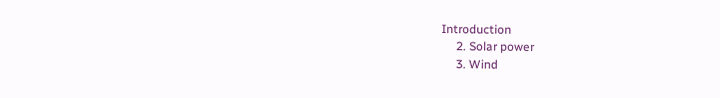Introduction
     2. Solar power
     3. Wind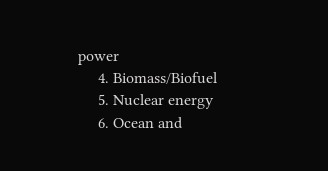power
     4. Biomass/Biofuel
     5. Nuclear energy
     6. Ocean and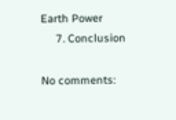Earth Power
     7. Conclusion

No comments: